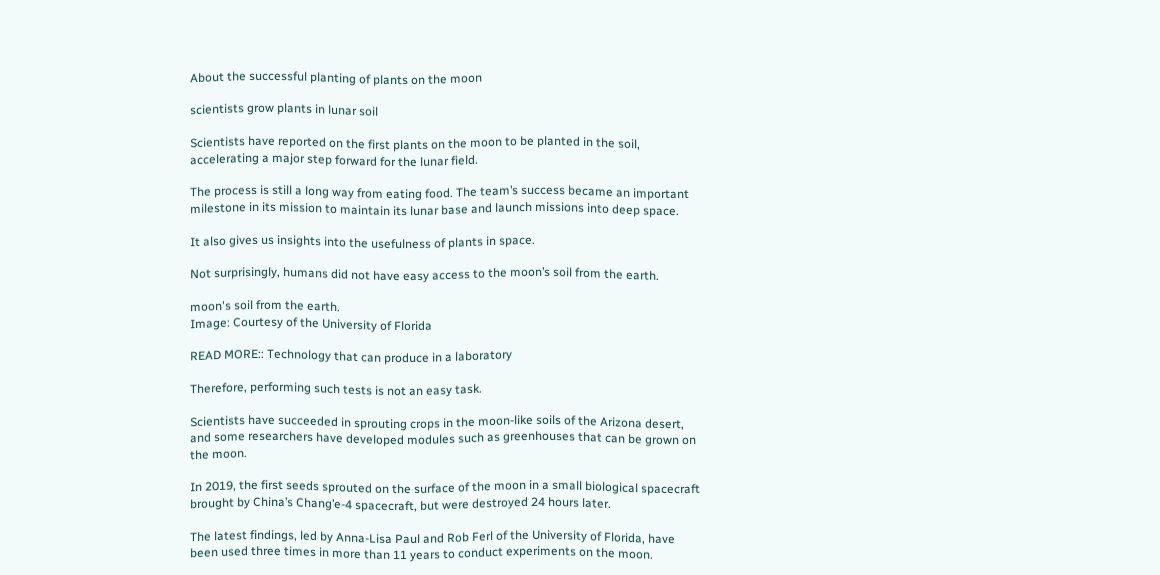About the successful planting of plants on the moon

scientists grow plants in lunar soil

Scientists have reported on the first plants on the moon to be planted in the soil, accelerating a major step forward for the lunar field.

The process is still a long way from eating food. The team’s success became an important milestone in its mission to maintain its lunar base and launch missions into deep space.

It also gives us insights into the usefulness of plants in space.

Not surprisingly, humans did not have easy access to the moon’s soil from the earth.

moon's soil from the earth.
Image: Courtesy of the University of Florida

READ MORE:: Technology that can produce in a laboratory

Therefore, performing such tests is not an easy task.

Scientists have succeeded in sprouting crops in the moon-like soils of the Arizona desert, and some researchers have developed modules such as greenhouses that can be grown on the moon.

In 2019, the first seeds sprouted on the surface of the moon in a small biological spacecraft brought by China’s Chang’e-4 spacecraft, but were destroyed 24 hours later.

The latest findings, led by Anna-Lisa Paul and Rob Ferl of the University of Florida, have been used three times in more than 11 years to conduct experiments on the moon.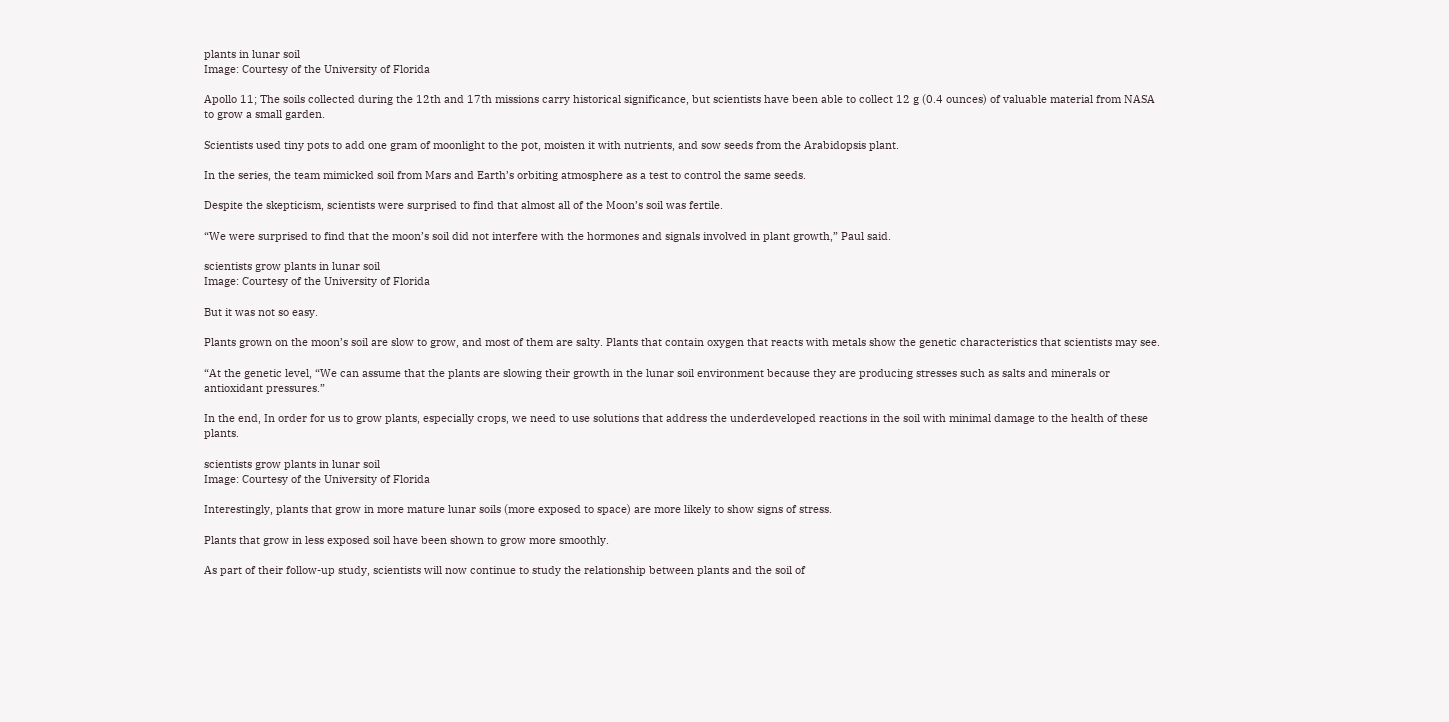plants in lunar soil
Image: Courtesy of the University of Florida

Apollo 11; The soils collected during the 12th and 17th missions carry historical significance, but scientists have been able to collect 12 g (0.4 ounces) of valuable material from NASA to grow a small garden.

Scientists used tiny pots to add one gram of moonlight to the pot, moisten it with nutrients, and sow seeds from the Arabidopsis plant.

In the series, the team mimicked soil from Mars and Earth’s orbiting atmosphere as a test to control the same seeds.

Despite the skepticism, scientists were surprised to find that almost all of the Moon’s soil was fertile.

“We were surprised to find that the moon’s soil did not interfere with the hormones and signals involved in plant growth,” Paul said.

scientists grow plants in lunar soil
Image: Courtesy of the University of Florida

But it was not so easy.

Plants grown on the moon’s soil are slow to grow, and most of them are salty. Plants that contain oxygen that reacts with metals show the genetic characteristics that scientists may see.

“At the genetic level, “We can assume that the plants are slowing their growth in the lunar soil environment because they are producing stresses such as salts and minerals or antioxidant pressures.”

In the end, In order for us to grow plants, especially crops, we need to use solutions that address the underdeveloped reactions in the soil with minimal damage to the health of these plants.

scientists grow plants in lunar soil
Image: Courtesy of the University of Florida

Interestingly, plants that grow in more mature lunar soils (more exposed to space) are more likely to show signs of stress.

Plants that grow in less exposed soil have been shown to grow more smoothly.

As part of their follow-up study, scientists will now continue to study the relationship between plants and the soil of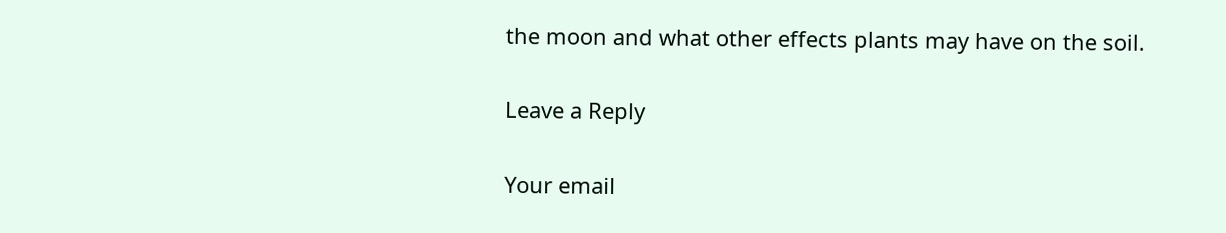the moon and what other effects plants may have on the soil.

Leave a Reply

Your email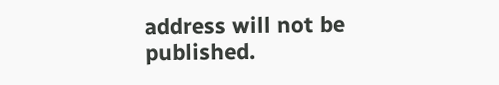address will not be published.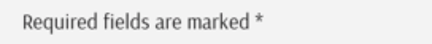Required fields are marked *